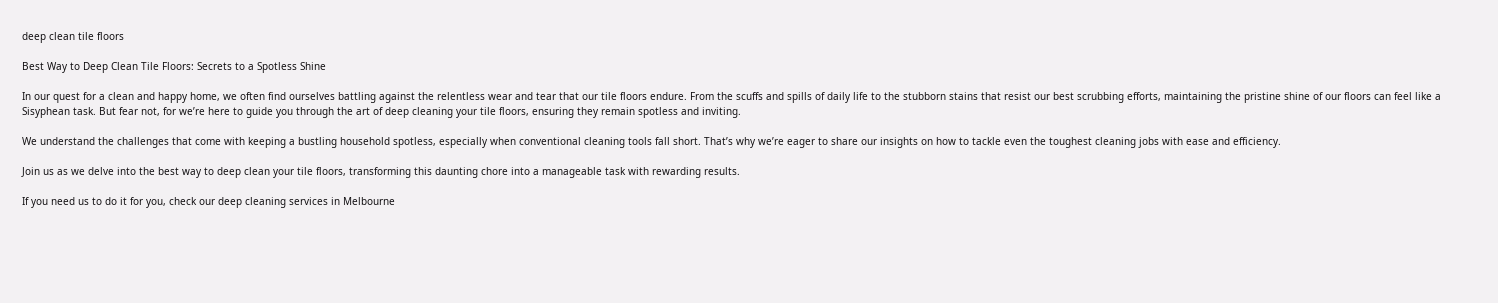deep clean tile floors

Best Way to Deep Clean Tile Floors: Secrets to a Spotless Shine

In our quest for a clean and happy home, we often find ourselves battling against the relentless wear and tear that our tile floors endure. From the scuffs and spills of daily life to the stubborn stains that resist our best scrubbing efforts, maintaining the pristine shine of our floors can feel like a Sisyphean task. But fear not, for we’re here to guide you through the art of deep cleaning your tile floors, ensuring they remain spotless and inviting.

We understand the challenges that come with keeping a bustling household spotless, especially when conventional cleaning tools fall short. That’s why we’re eager to share our insights on how to tackle even the toughest cleaning jobs with ease and efficiency.

Join us as we delve into the best way to deep clean your tile floors, transforming this daunting chore into a manageable task with rewarding results.

If you need us to do it for you, check our deep cleaning services in Melbourne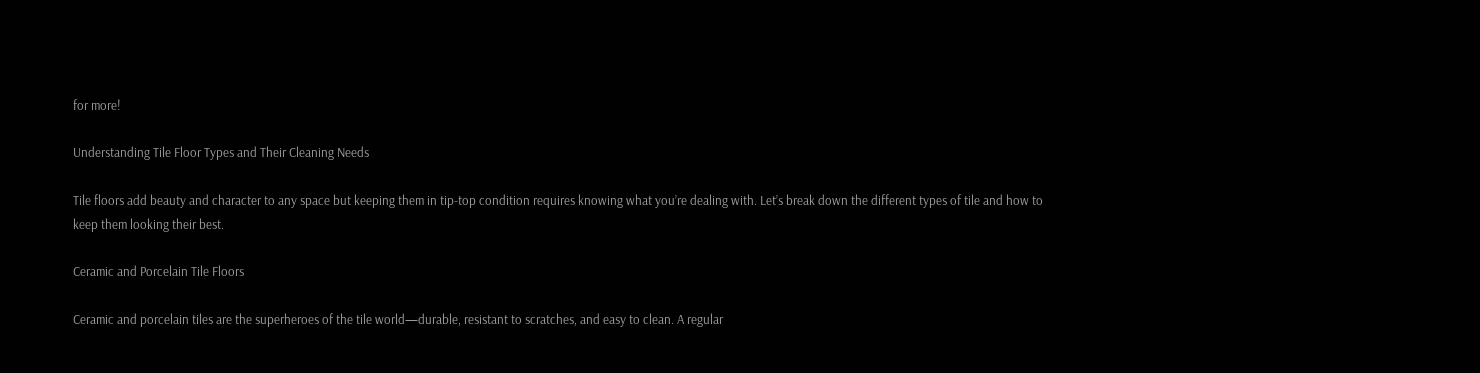for more!

Understanding Tile Floor Types and Their Cleaning Needs

Tile floors add beauty and character to any space but keeping them in tip-top condition requires knowing what you’re dealing with. Let’s break down the different types of tile and how to keep them looking their best.

Ceramic and Porcelain Tile Floors

Ceramic and porcelain tiles are the superheroes of the tile world—durable, resistant to scratches, and easy to clean. A regular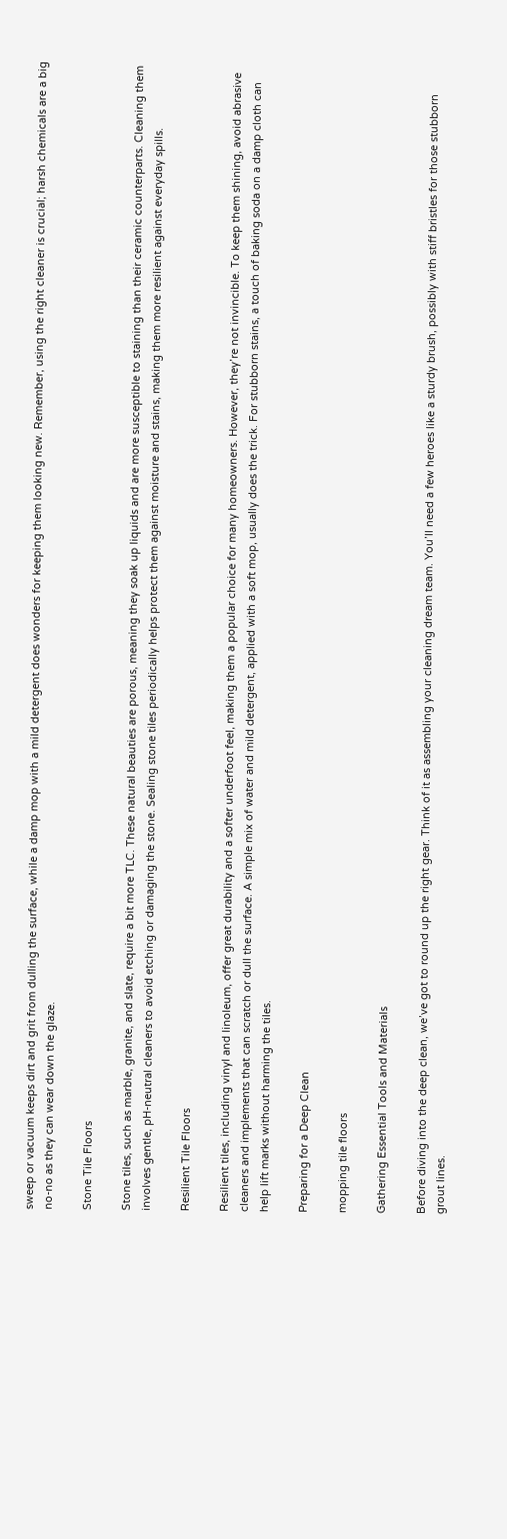sweep or vacuum keeps dirt and grit from dulling the surface, while a damp mop with a mild detergent does wonders for keeping them looking new. Remember, using the right cleaner is crucial; harsh chemicals are a big no-no as they can wear down the glaze.

Stone Tile Floors

Stone tiles, such as marble, granite, and slate, require a bit more TLC. These natural beauties are porous, meaning they soak up liquids and are more susceptible to staining than their ceramic counterparts. Cleaning them involves gentle, pH-neutral cleaners to avoid etching or damaging the stone. Sealing stone tiles periodically helps protect them against moisture and stains, making them more resilient against everyday spills.

Resilient Tile Floors

Resilient tiles, including vinyl and linoleum, offer great durability and a softer underfoot feel, making them a popular choice for many homeowners. However, they’re not invincible. To keep them shining, avoid abrasive cleaners and implements that can scratch or dull the surface. A simple mix of water and mild detergent, applied with a soft mop, usually does the trick. For stubborn stains, a touch of baking soda on a damp cloth can help lift marks without harming the tiles.

Preparing for a Deep Clean

mopping tile floors

Gathering Essential Tools and Materials

Before diving into the deep clean, we’ve got to round up the right gear. Think of it as assembling your cleaning dream team. You’ll need a few heroes like a sturdy brush, possibly with stiff bristles for those stubborn grout lines.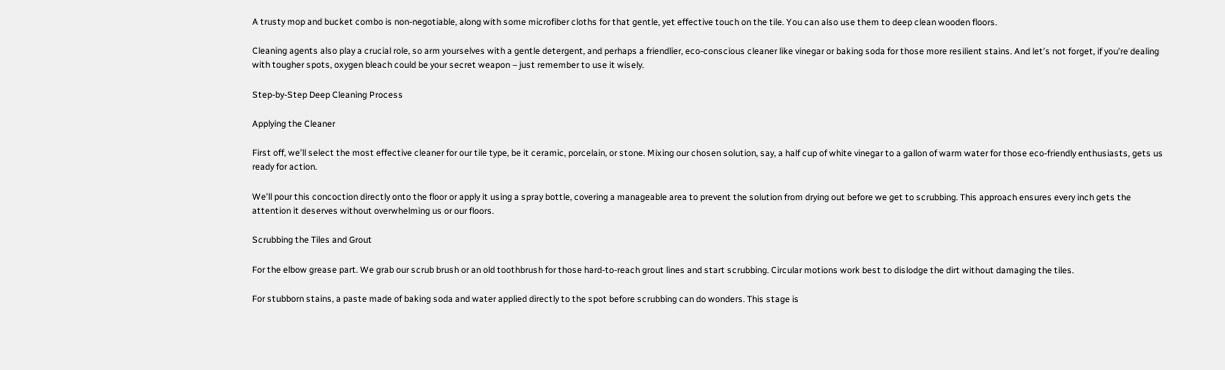A trusty mop and bucket combo is non-negotiable, along with some microfiber cloths for that gentle, yet effective touch on the tile. You can also use them to deep clean wooden floors.

Cleaning agents also play a crucial role, so arm yourselves with a gentle detergent, and perhaps a friendlier, eco-conscious cleaner like vinegar or baking soda for those more resilient stains. And let’s not forget, if you’re dealing with tougher spots, oxygen bleach could be your secret weapon – just remember to use it wisely.

Step-by-Step Deep Cleaning Process

Applying the Cleaner

First off, we’ll select the most effective cleaner for our tile type, be it ceramic, porcelain, or stone. Mixing our chosen solution, say, a half cup of white vinegar to a gallon of warm water for those eco-friendly enthusiasts, gets us ready for action.

We’ll pour this concoction directly onto the floor or apply it using a spray bottle, covering a manageable area to prevent the solution from drying out before we get to scrubbing. This approach ensures every inch gets the attention it deserves without overwhelming us or our floors.

Scrubbing the Tiles and Grout

For the elbow grease part. We grab our scrub brush or an old toothbrush for those hard-to-reach grout lines and start scrubbing. Circular motions work best to dislodge the dirt without damaging the tiles.

For stubborn stains, a paste made of baking soda and water applied directly to the spot before scrubbing can do wonders. This stage is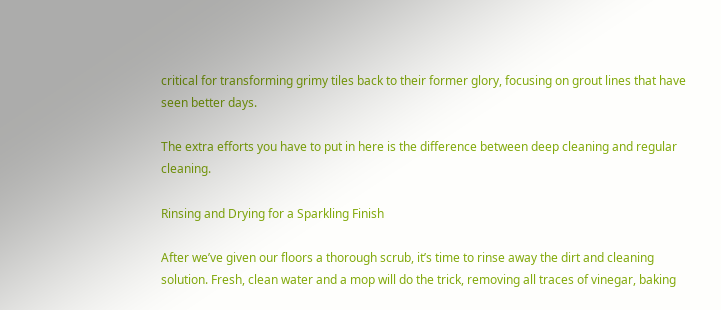critical for transforming grimy tiles back to their former glory, focusing on grout lines that have seen better days.

The extra efforts you have to put in here is the difference between deep cleaning and regular cleaning.

Rinsing and Drying for a Sparkling Finish

After we’ve given our floors a thorough scrub, it’s time to rinse away the dirt and cleaning solution. Fresh, clean water and a mop will do the trick, removing all traces of vinegar, baking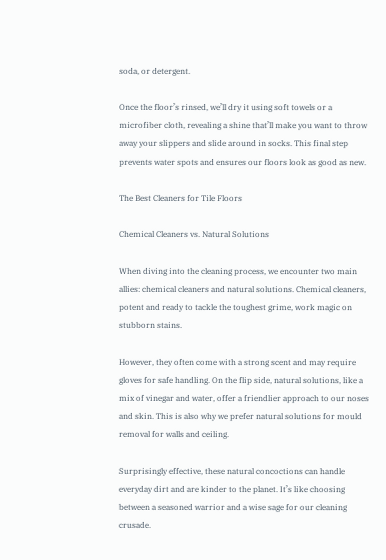soda, or detergent.

Once the floor’s rinsed, we’ll dry it using soft towels or a microfiber cloth, revealing a shine that’ll make you want to throw away your slippers and slide around in socks. This final step prevents water spots and ensures our floors look as good as new.

The Best Cleaners for Tile Floors

Chemical Cleaners vs. Natural Solutions

When diving into the cleaning process, we encounter two main allies: chemical cleaners and natural solutions. Chemical cleaners, potent and ready to tackle the toughest grime, work magic on stubborn stains.

However, they often come with a strong scent and may require gloves for safe handling. On the flip side, natural solutions, like a mix of vinegar and water, offer a friendlier approach to our noses and skin. This is also why we prefer natural solutions for mould removal for walls and ceiling.

Surprisingly effective, these natural concoctions can handle everyday dirt and are kinder to the planet. It’s like choosing between a seasoned warrior and a wise sage for our cleaning crusade.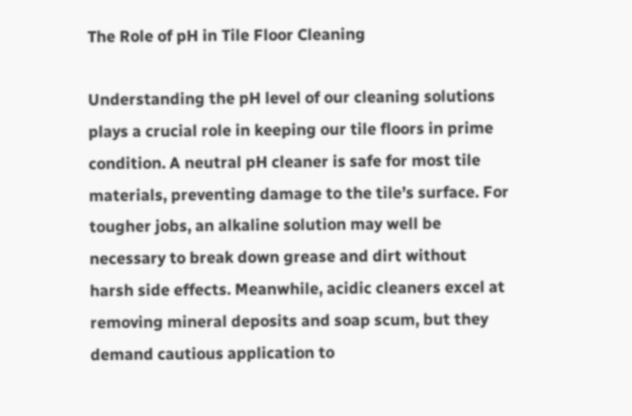The Role of pH in Tile Floor Cleaning

Understanding the pH level of our cleaning solutions plays a crucial role in keeping our tile floors in prime condition. A neutral pH cleaner is safe for most tile materials, preventing damage to the tile’s surface. For tougher jobs, an alkaline solution may well be necessary to break down grease and dirt without harsh side effects. Meanwhile, acidic cleaners excel at removing mineral deposits and soap scum, but they demand cautious application to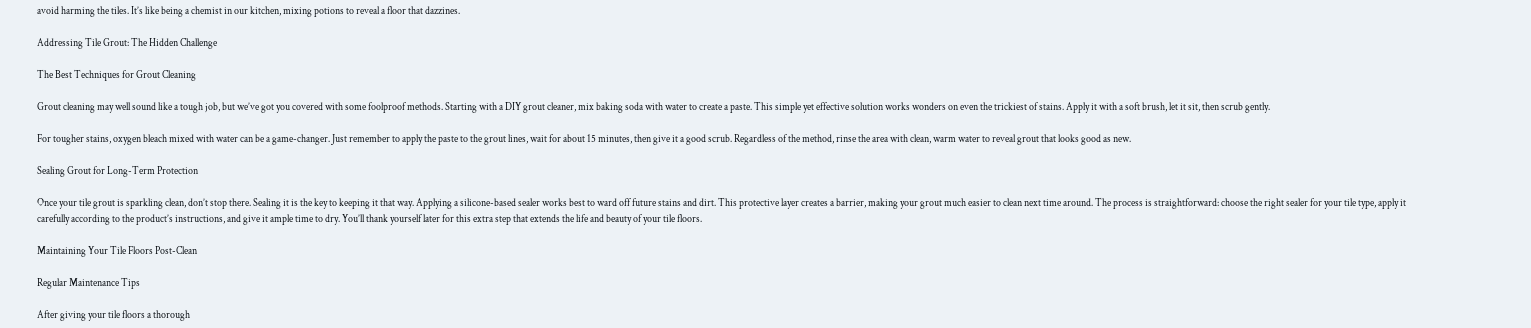avoid harming the tiles. It’s like being a chemist in our kitchen, mixing potions to reveal a floor that dazzines.

Addressing Tile Grout: The Hidden Challenge

The Best Techniques for Grout Cleaning

Grout cleaning may well sound like a tough job, but we’ve got you covered with some foolproof methods. Starting with a DIY grout cleaner, mix baking soda with water to create a paste. This simple yet effective solution works wonders on even the trickiest of stains. Apply it with a soft brush, let it sit, then scrub gently.

For tougher stains, oxygen bleach mixed with water can be a game-changer. Just remember to apply the paste to the grout lines, wait for about 15 minutes, then give it a good scrub. Regardless of the method, rinse the area with clean, warm water to reveal grout that looks good as new.

Sealing Grout for Long-Term Protection

Once your tile grout is sparkling clean, don’t stop there. Sealing it is the key to keeping it that way. Applying a silicone-based sealer works best to ward off future stains and dirt. This protective layer creates a barrier, making your grout much easier to clean next time around. The process is straightforward: choose the right sealer for your tile type, apply it carefully according to the product’s instructions, and give it ample time to dry. You’ll thank yourself later for this extra step that extends the life and beauty of your tile floors.

Maintaining Your Tile Floors Post-Clean

Regular Maintenance Tips

After giving your tile floors a thorough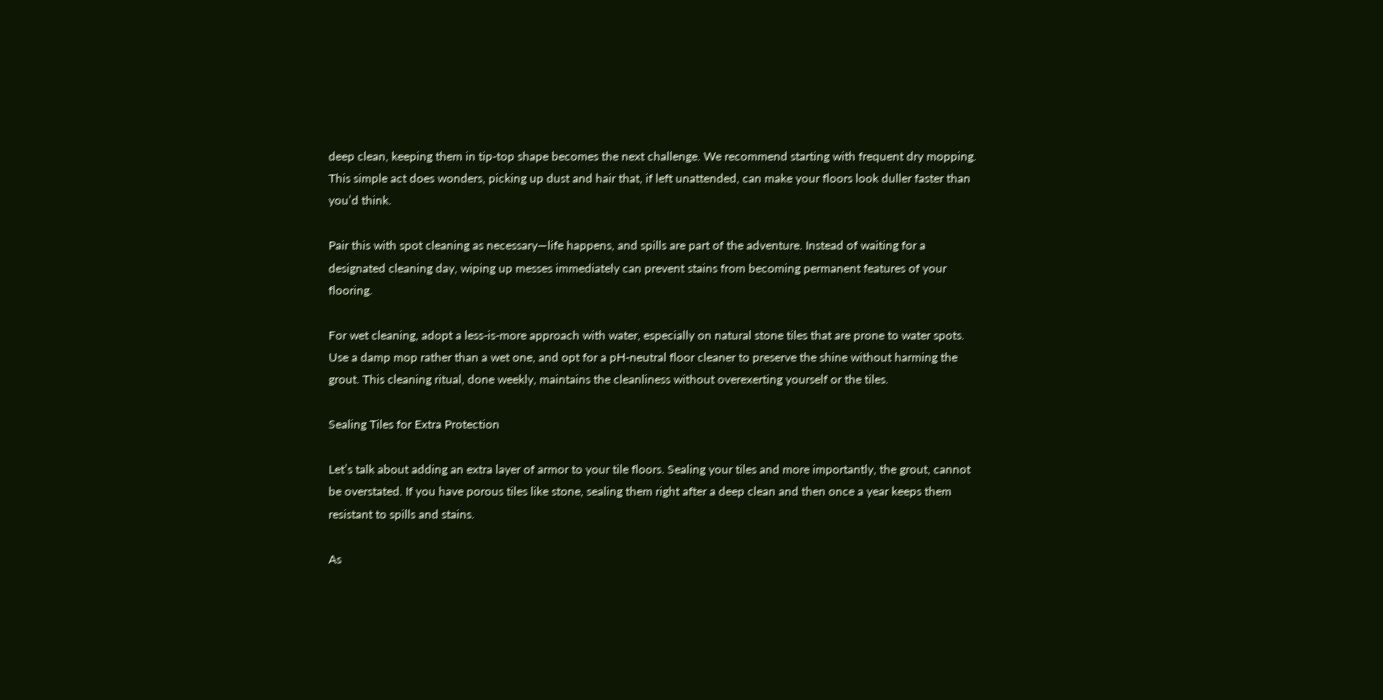deep clean, keeping them in tip-top shape becomes the next challenge. We recommend starting with frequent dry mopping. This simple act does wonders, picking up dust and hair that, if left unattended, can make your floors look duller faster than you’d think.

Pair this with spot cleaning as necessary—life happens, and spills are part of the adventure. Instead of waiting for a designated cleaning day, wiping up messes immediately can prevent stains from becoming permanent features of your flooring.

For wet cleaning, adopt a less-is-more approach with water, especially on natural stone tiles that are prone to water spots. Use a damp mop rather than a wet one, and opt for a pH-neutral floor cleaner to preserve the shine without harming the grout. This cleaning ritual, done weekly, maintains the cleanliness without overexerting yourself or the tiles.

Sealing Tiles for Extra Protection

Let’s talk about adding an extra layer of armor to your tile floors. Sealing your tiles and more importantly, the grout, cannot be overstated. If you have porous tiles like stone, sealing them right after a deep clean and then once a year keeps them resistant to spills and stains.

As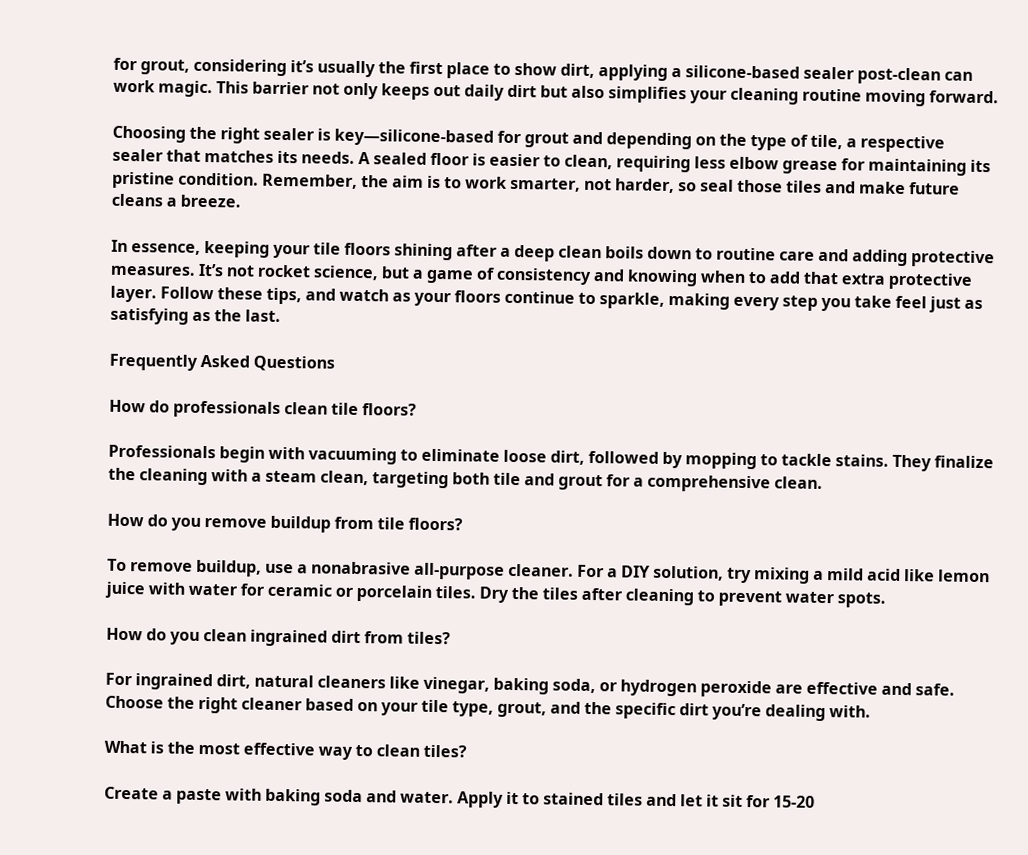for grout, considering it’s usually the first place to show dirt, applying a silicone-based sealer post-clean can work magic. This barrier not only keeps out daily dirt but also simplifies your cleaning routine moving forward.

Choosing the right sealer is key—silicone-based for grout and depending on the type of tile, a respective sealer that matches its needs. A sealed floor is easier to clean, requiring less elbow grease for maintaining its pristine condition. Remember, the aim is to work smarter, not harder, so seal those tiles and make future cleans a breeze.

In essence, keeping your tile floors shining after a deep clean boils down to routine care and adding protective measures. It’s not rocket science, but a game of consistency and knowing when to add that extra protective layer. Follow these tips, and watch as your floors continue to sparkle, making every step you take feel just as satisfying as the last.

Frequently Asked Questions

How do professionals clean tile floors?

Professionals begin with vacuuming to eliminate loose dirt, followed by mopping to tackle stains. They finalize the cleaning with a steam clean, targeting both tile and grout for a comprehensive clean.

How do you remove buildup from tile floors?

To remove buildup, use a nonabrasive all-purpose cleaner. For a DIY solution, try mixing a mild acid like lemon juice with water for ceramic or porcelain tiles. Dry the tiles after cleaning to prevent water spots.

How do you clean ingrained dirt from tiles?

For ingrained dirt, natural cleaners like vinegar, baking soda, or hydrogen peroxide are effective and safe. Choose the right cleaner based on your tile type, grout, and the specific dirt you’re dealing with.

What is the most effective way to clean tiles?

Create a paste with baking soda and water. Apply it to stained tiles and let it sit for 15-20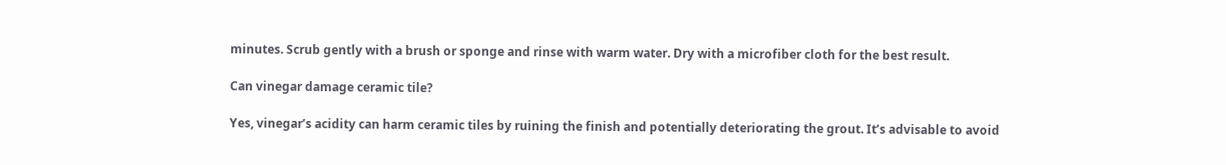minutes. Scrub gently with a brush or sponge and rinse with warm water. Dry with a microfiber cloth for the best result.

Can vinegar damage ceramic tile?

Yes, vinegar’s acidity can harm ceramic tiles by ruining the finish and potentially deteriorating the grout. It’s advisable to avoid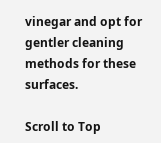vinegar and opt for gentler cleaning methods for these surfaces.

Scroll to Top